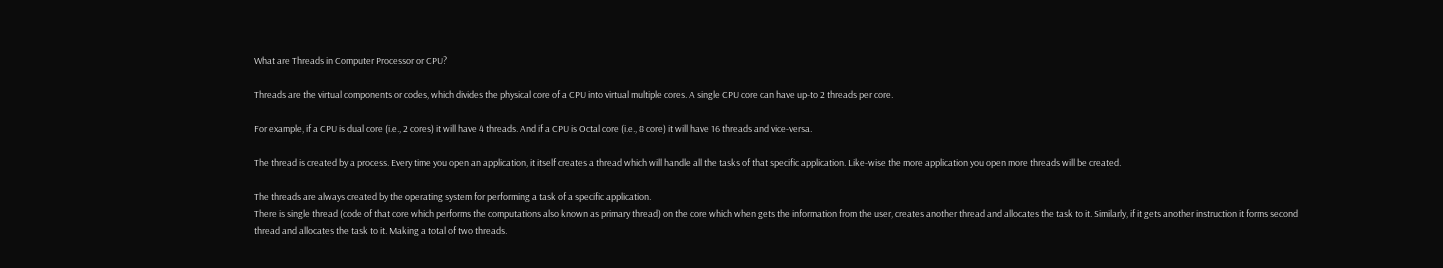What are Threads in Computer Processor or CPU?

Threads are the virtual components or codes, which divides the physical core of a CPU into virtual multiple cores. A single CPU core can have up-to 2 threads per core.

For example, if a CPU is dual core (i.e., 2 cores) it will have 4 threads. And if a CPU is Octal core (i.e., 8 core) it will have 16 threads and vice-versa.

The thread is created by a process. Every time you open an application, it itself creates a thread which will handle all the tasks of that specific application. Like-wise the more application you open more threads will be created.

The threads are always created by the operating system for performing a task of a specific application.
There is single thread (code of that core which performs the computations also known as primary thread) on the core which when gets the information from the user, creates another thread and allocates the task to it. Similarly, if it gets another instruction it forms second thread and allocates the task to it. Making a total of two threads.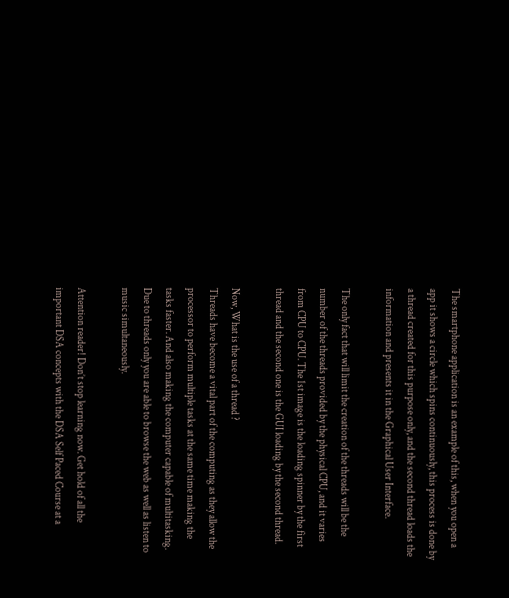The smartphone application is an example of this, when you open a app it shows a circle which spins continuously, this process is done by a thread created for this purpose only, and the second thread loads the information and presents it in the Graphical User Interface.

The only fact that will limit the creation of the threads will be the number of the threads provided by the physical CPU, and it varies from CPU to CPU. The 1st image is the loading spinner by the first thread and the second one is the GUI loading by the second thread.

Now, What is the use of a thread ?
Threads have become a vital part of the computing as they allow the processor to perform multiple tasks at the same time making the tasks faster. And also making the computer capable of multitasking. Due to threads only you are able to browse the web as well as listen to music simultaneously.

Attention reader! Don’t stop learning now. Get hold of all the important DSA concepts with the DSA Self Paced Course at a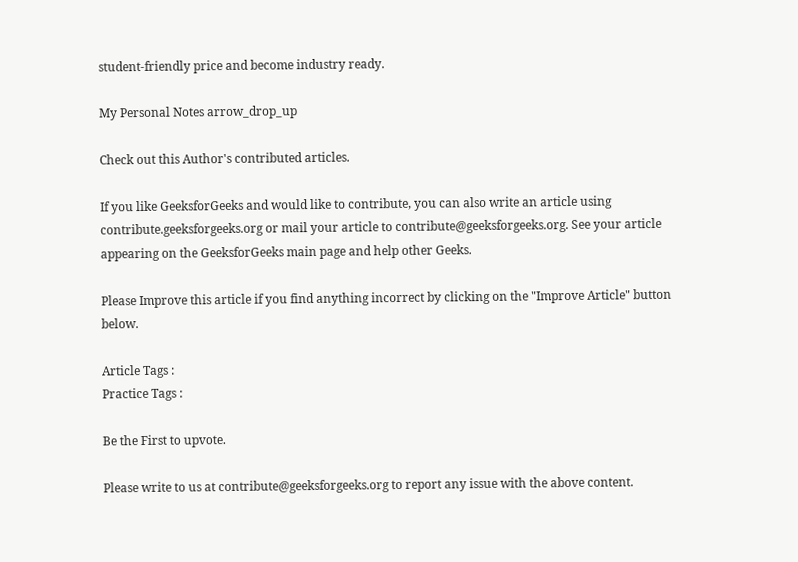student-friendly price and become industry ready.

My Personal Notes arrow_drop_up

Check out this Author's contributed articles.

If you like GeeksforGeeks and would like to contribute, you can also write an article using contribute.geeksforgeeks.org or mail your article to contribute@geeksforgeeks.org. See your article appearing on the GeeksforGeeks main page and help other Geeks.

Please Improve this article if you find anything incorrect by clicking on the "Improve Article" button below.

Article Tags :
Practice Tags :

Be the First to upvote.

Please write to us at contribute@geeksforgeeks.org to report any issue with the above content.